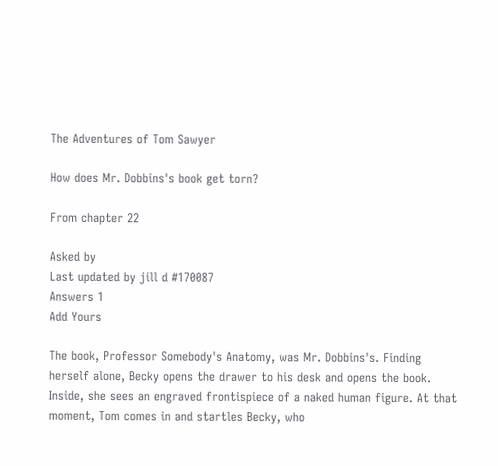The Adventures of Tom Sawyer

How does Mr. Dobbins's book get torn?

From chapter 22

Asked by
Last updated by jill d #170087
Answers 1
Add Yours

The book, Professor Somebody's Anatomy, was Mr. Dobbins's. Finding herself alone, Becky opens the drawer to his desk and opens the book. Inside, she sees an engraved frontispiece of a naked human figure. At that moment, Tom comes in and startles Becky, who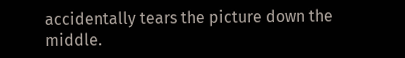accidentally tears the picture down the middle.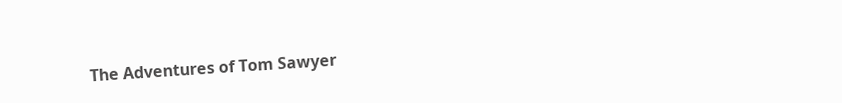The Adventures of Tom Sawyer